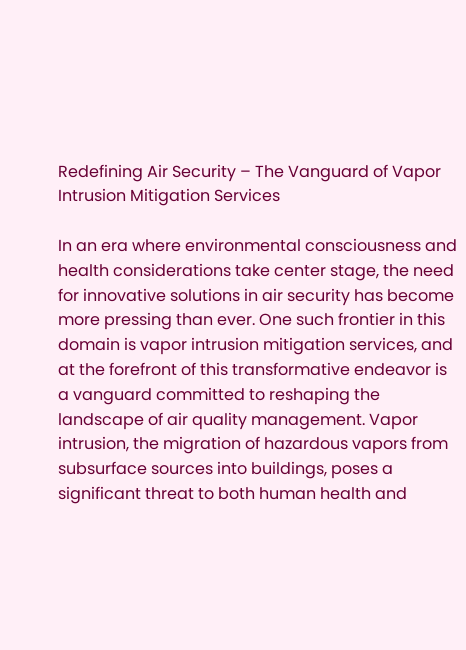Redefining Air Security – The Vanguard of Vapor Intrusion Mitigation Services

In an era where environmental consciousness and health considerations take center stage, the need for innovative solutions in air security has become more pressing than ever. One such frontier in this domain is vapor intrusion mitigation services, and at the forefront of this transformative endeavor is a vanguard committed to reshaping the landscape of air quality management. Vapor intrusion, the migration of hazardous vapors from subsurface sources into buildings, poses a significant threat to both human health and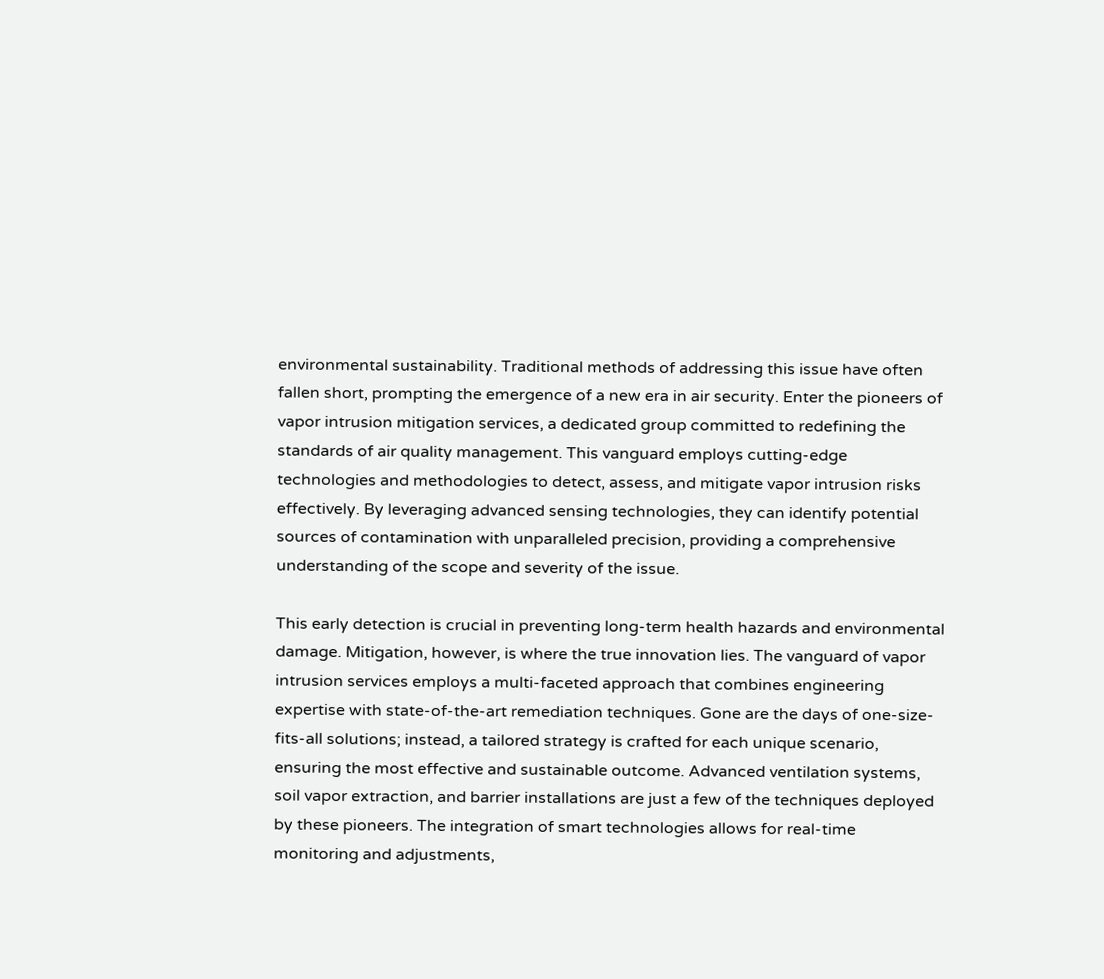environmental sustainability. Traditional methods of addressing this issue have often fallen short, prompting the emergence of a new era in air security. Enter the pioneers of vapor intrusion mitigation services, a dedicated group committed to redefining the standards of air quality management. This vanguard employs cutting-edge technologies and methodologies to detect, assess, and mitigate vapor intrusion risks effectively. By leveraging advanced sensing technologies, they can identify potential sources of contamination with unparalleled precision, providing a comprehensive understanding of the scope and severity of the issue.

This early detection is crucial in preventing long-term health hazards and environmental damage. Mitigation, however, is where the true innovation lies. The vanguard of vapor intrusion services employs a multi-faceted approach that combines engineering expertise with state-of-the-art remediation techniques. Gone are the days of one-size-fits-all solutions; instead, a tailored strategy is crafted for each unique scenario, ensuring the most effective and sustainable outcome. Advanced ventilation systems, soil vapor extraction, and barrier installations are just a few of the techniques deployed by these pioneers. The integration of smart technologies allows for real-time monitoring and adjustments,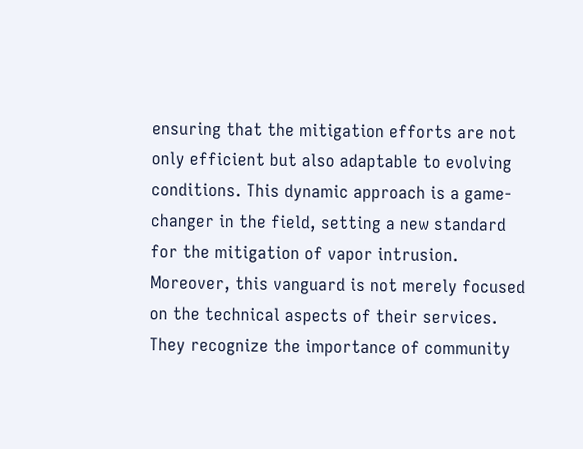ensuring that the mitigation efforts are not only efficient but also adaptable to evolving conditions. This dynamic approach is a game-changer in the field, setting a new standard for the mitigation of vapor intrusion. Moreover, this vanguard is not merely focused on the technical aspects of their services. They recognize the importance of community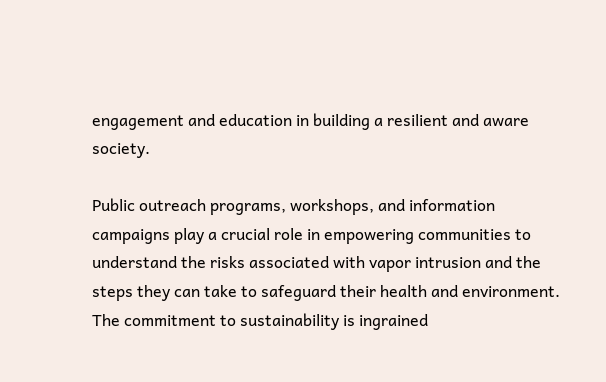engagement and education in building a resilient and aware society.

Public outreach programs, workshops, and information campaigns play a crucial role in empowering communities to understand the risks associated with vapor intrusion and the steps they can take to safeguard their health and environment. The commitment to sustainability is ingrained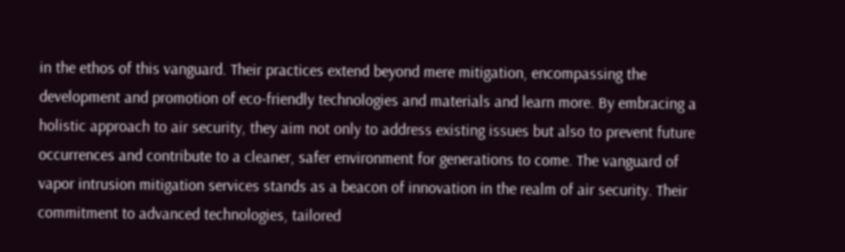in the ethos of this vanguard. Their practices extend beyond mere mitigation, encompassing the development and promotion of eco-friendly technologies and materials and learn more. By embracing a holistic approach to air security, they aim not only to address existing issues but also to prevent future occurrences and contribute to a cleaner, safer environment for generations to come. The vanguard of vapor intrusion mitigation services stands as a beacon of innovation in the realm of air security. Their commitment to advanced technologies, tailored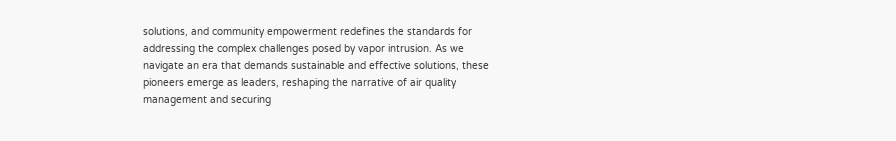solutions, and community empowerment redefines the standards for addressing the complex challenges posed by vapor intrusion. As we navigate an era that demands sustainable and effective solutions, these pioneers emerge as leaders, reshaping the narrative of air quality management and securing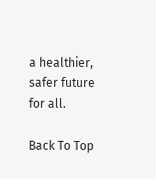a healthier, safer future for all.

Back To Top